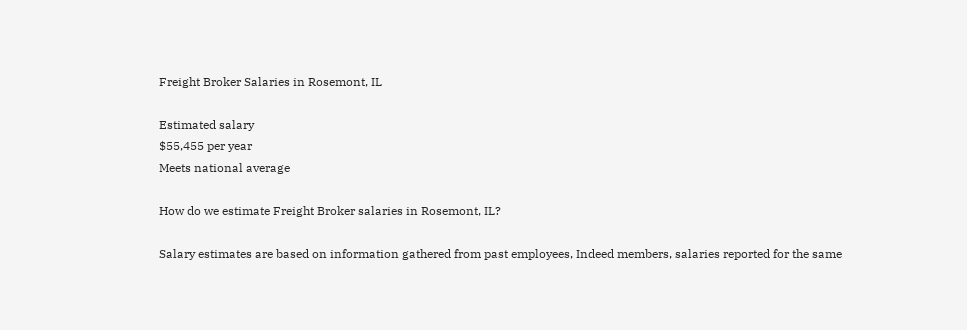Freight Broker Salaries in Rosemont, IL

Estimated salary
$55,455 per year
Meets national average

How do we estimate Freight Broker salaries in Rosemont, IL?

Salary estimates are based on information gathered from past employees, Indeed members, salaries reported for the same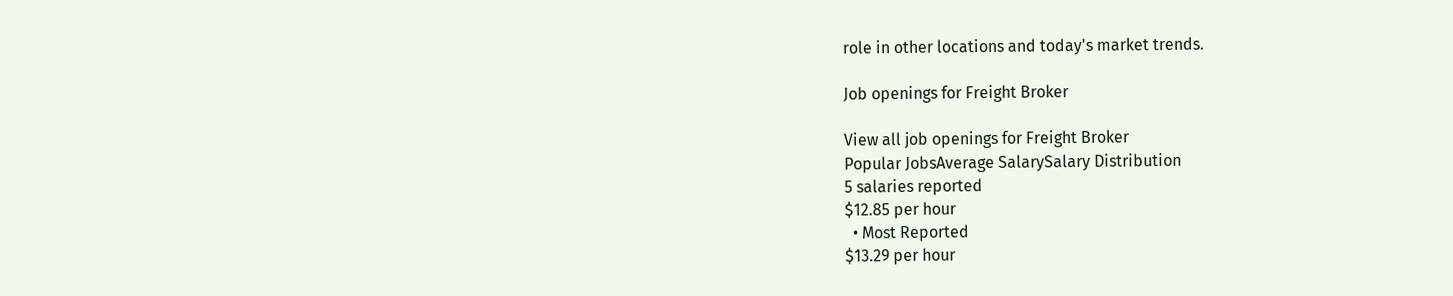role in other locations and today's market trends.

Job openings for Freight Broker

View all job openings for Freight Broker
Popular JobsAverage SalarySalary Distribution
5 salaries reported
$12.85 per hour
  • Most Reported
$13.29 per hour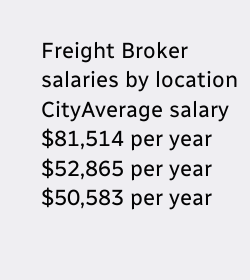Freight Broker salaries by location
CityAverage salary
$81,514 per year
$52,865 per year
$50,583 per year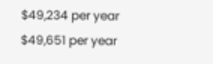$49,234 per year
$49,651 per year